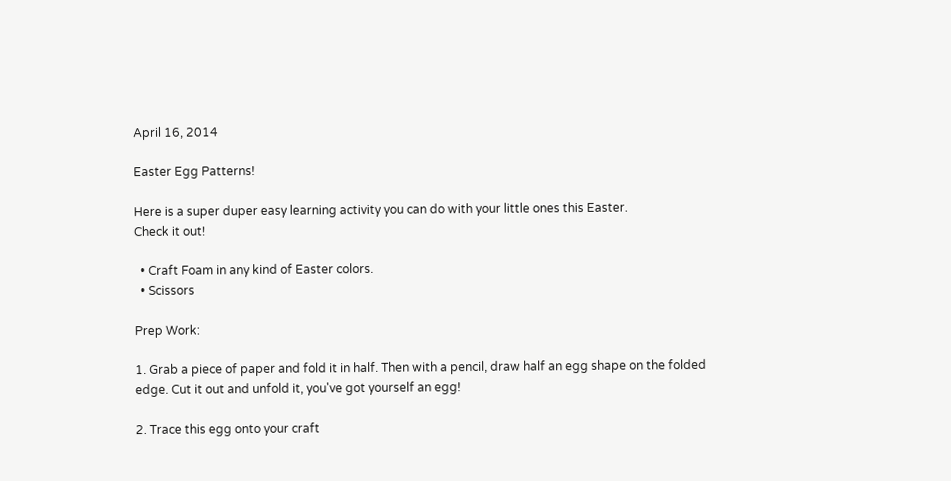April 16, 2014

Easter Egg Patterns!

Here is a super duper easy learning activity you can do with your little ones this Easter.
Check it out!

  • Craft Foam in any kind of Easter colors.
  • Scissors

Prep Work:

1. Grab a piece of paper and fold it in half. Then with a pencil, draw half an egg shape on the folded edge. Cut it out and unfold it, you've got yourself an egg!

2. Trace this egg onto your craft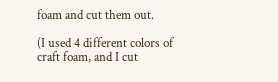foam and cut them out.

(I used 4 different colors of craft foam, and I cut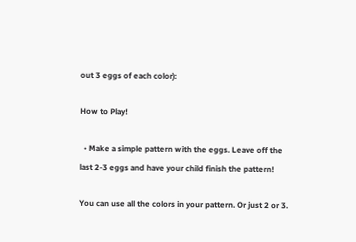out 3 eggs of each color):

How to Play!

  • Make a simple pattern with the eggs. Leave off the last 2-3 eggs and have your child finish the pattern!

You can use all the colors in your pattern. Or just 2 or 3.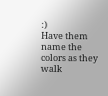:)
Have them name the colors as they walk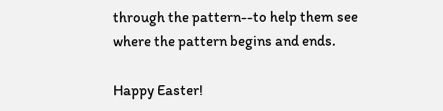through the pattern--to help them see where the pattern begins and ends.

Happy Easter!